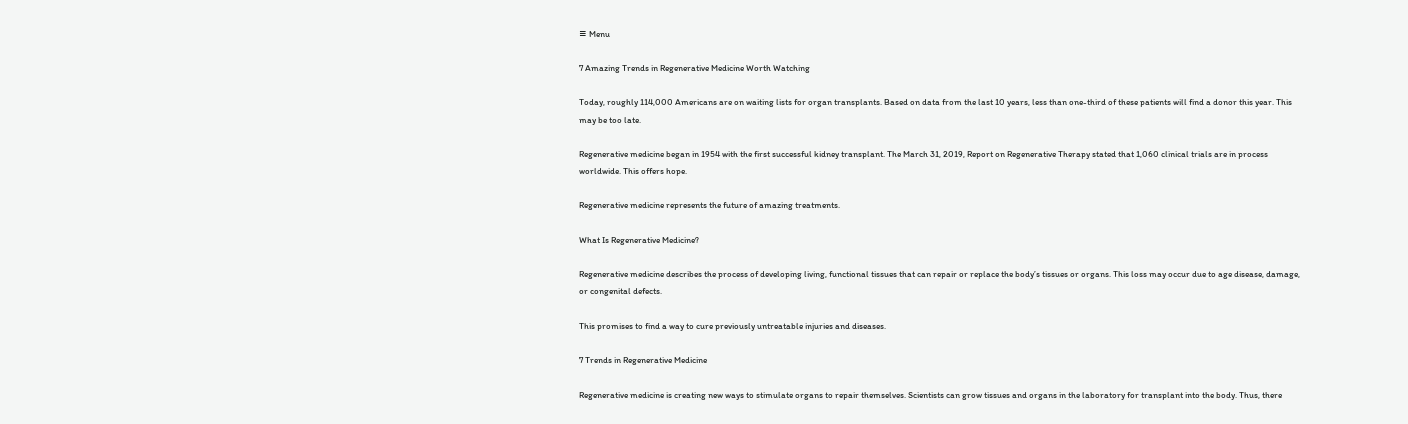≡ Menu

7 Amazing Trends in Regenerative Medicine Worth Watching

Today, roughly 114,000 Americans are on waiting lists for organ transplants. Based on data from the last 10 years, less than one-third of these patients will find a donor this year. This may be too late.

Regenerative medicine began in 1954 with the first successful kidney transplant. The March 31, 2019, Report on Regenerative Therapy stated that 1,060 clinical trials are in process worldwide. This offers hope.

Regenerative medicine represents the future of amazing treatments.

What Is Regenerative Medicine?

Regenerative medicine describes the process of developing living, functional tissues that can repair or replace the body’s tissues or organs. This loss may occur due to age disease, damage, or congenital defects.

This promises to find a way to cure previously untreatable injuries and diseases.

7 Trends in Regenerative Medicine

Regenerative medicine is creating new ways to stimulate organs to repair themselves. Scientists can grow tissues and organs in the laboratory for transplant into the body. Thus, there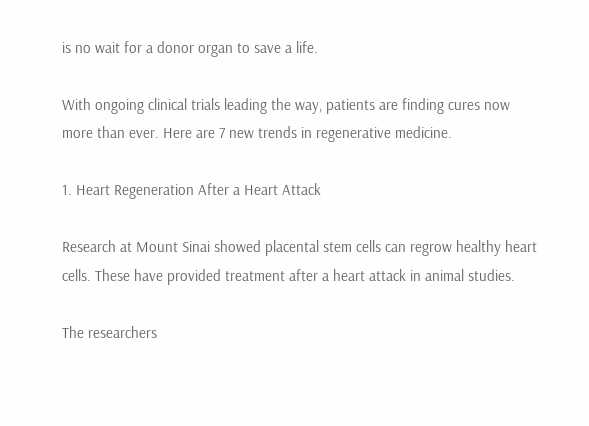is no wait for a donor organ to save a life.

With ongoing clinical trials leading the way, patients are finding cures now more than ever. Here are 7 new trends in regenerative medicine.

1. Heart Regeneration After a Heart Attack

Research at Mount Sinai showed placental stem cells can regrow healthy heart cells. These have provided treatment after a heart attack in animal studies.

The researchers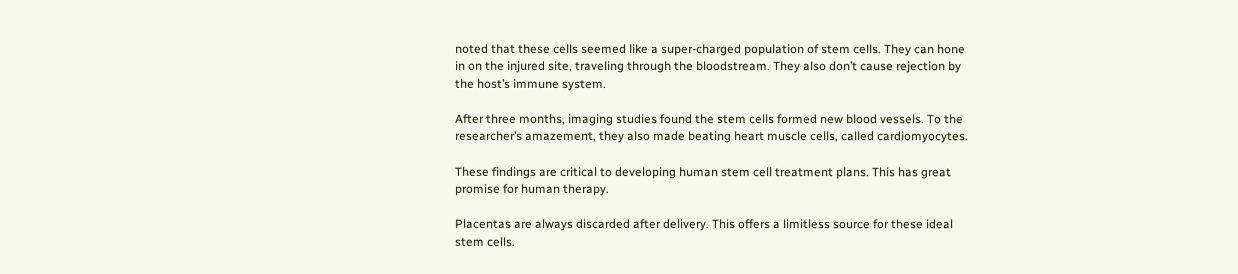noted that these cells seemed like a super-charged population of stem cells. They can hone in on the injured site, traveling through the bloodstream. They also don’t cause rejection by the host’s immune system.

After three months, imaging studies found the stem cells formed new blood vessels. To the researcher’s amazement, they also made beating heart muscle cells, called cardiomyocytes.

These findings are critical to developing human stem cell treatment plans. This has great promise for human therapy.

Placentas are always discarded after delivery. This offers a limitless source for these ideal stem cells.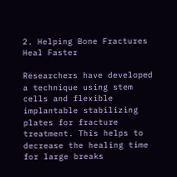2. Helping Bone Fractures Heal Faster

Researchers have developed a technique using stem cells and flexible implantable stabilizing plates for fracture treatment. This helps to decrease the healing time for large breaks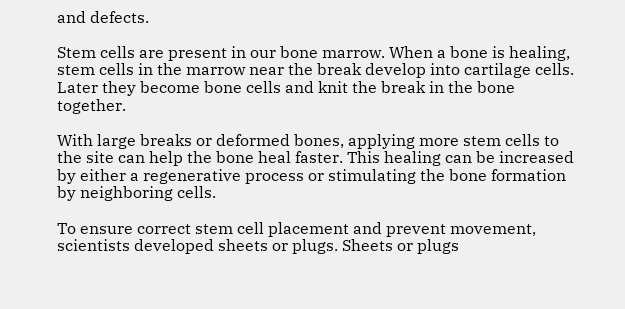and defects.

Stem cells are present in our bone marrow. When a bone is healing, stem cells in the marrow near the break develop into cartilage cells. Later they become bone cells and knit the break in the bone together.

With large breaks or deformed bones, applying more stem cells to the site can help the bone heal faster. This healing can be increased by either a regenerative process or stimulating the bone formation by neighboring cells.

To ensure correct stem cell placement and prevent movement, scientists developed sheets or plugs. Sheets or plugs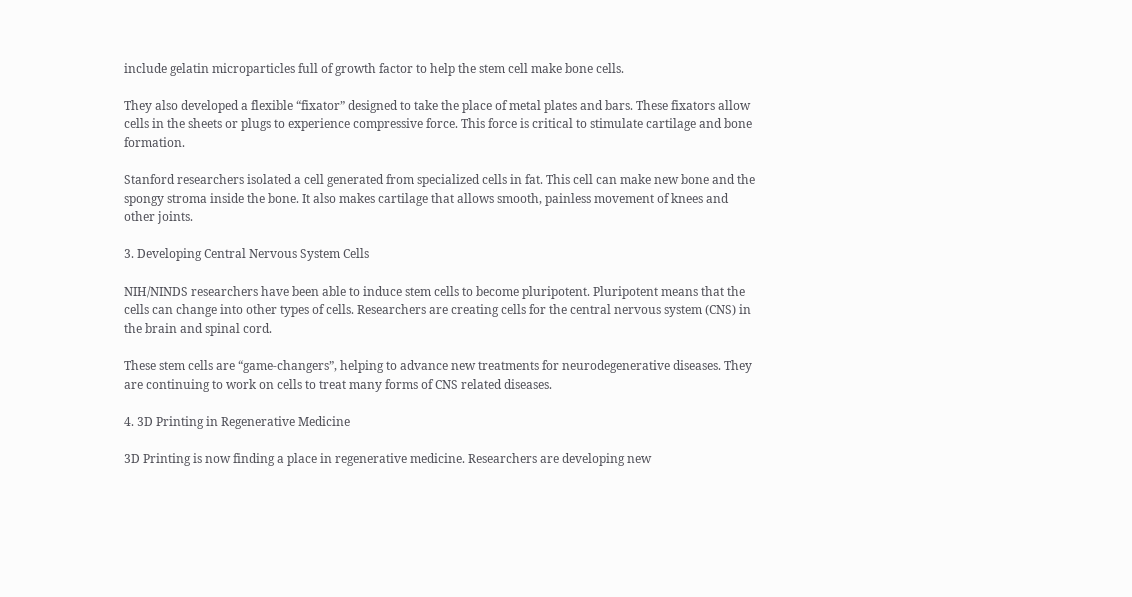include gelatin microparticles full of growth factor to help the stem cell make bone cells.

They also developed a flexible “fixator” designed to take the place of metal plates and bars. These fixators allow cells in the sheets or plugs to experience compressive force. This force is critical to stimulate cartilage and bone formation.

Stanford researchers isolated a cell generated from specialized cells in fat. This cell can make new bone and the spongy stroma inside the bone. It also makes cartilage that allows smooth, painless movement of knees and other joints.

3. Developing Central Nervous System Cells

NIH/NINDS researchers have been able to induce stem cells to become pluripotent. Pluripotent means that the cells can change into other types of cells. Researchers are creating cells for the central nervous system (CNS) in the brain and spinal cord.

These stem cells are “game-changers”, helping to advance new treatments for neurodegenerative diseases. They are continuing to work on cells to treat many forms of CNS related diseases.

4. 3D Printing in Regenerative Medicine

3D Printing is now finding a place in regenerative medicine. Researchers are developing new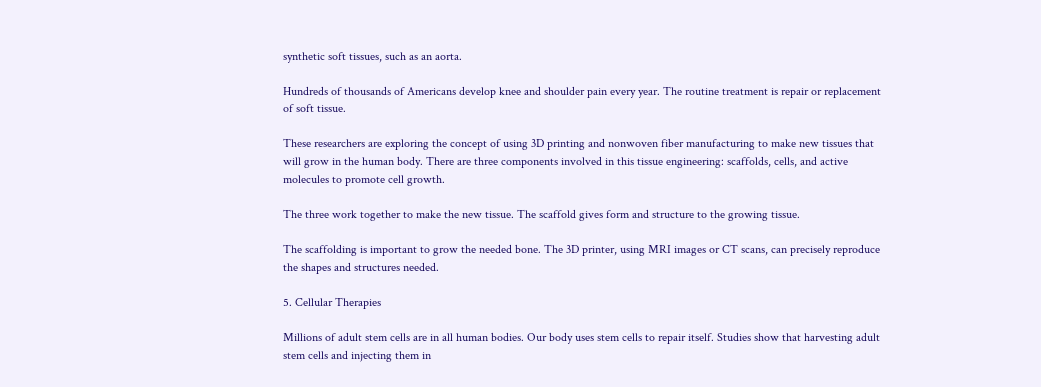synthetic soft tissues, such as an aorta.

Hundreds of thousands of Americans develop knee and shoulder pain every year. The routine treatment is repair or replacement of soft tissue.

These researchers are exploring the concept of using 3D printing and nonwoven fiber manufacturing to make new tissues that will grow in the human body. There are three components involved in this tissue engineering: scaffolds, cells, and active molecules to promote cell growth.

The three work together to make the new tissue. The scaffold gives form and structure to the growing tissue.

The scaffolding is important to grow the needed bone. The 3D printer, using MRI images or CT scans, can precisely reproduce the shapes and structures needed.

5. Cellular Therapies

Millions of adult stem cells are in all human bodies. Our body uses stem cells to repair itself. Studies show that harvesting adult stem cells and injecting them in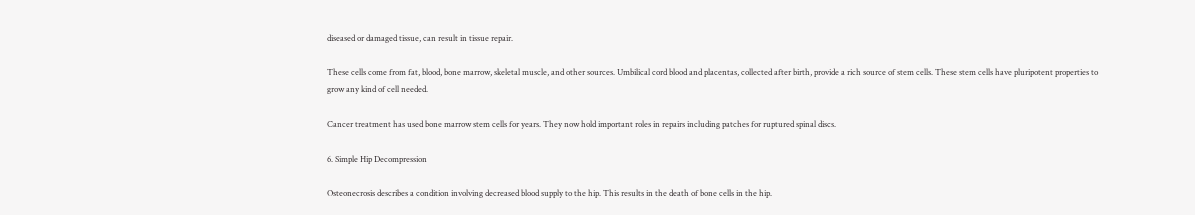diseased or damaged tissue, can result in tissue repair.

These cells come from fat, blood, bone marrow, skeletal muscle, and other sources. Umbilical cord blood and placentas, collected after birth, provide a rich source of stem cells. These stem cells have pluripotent properties to grow any kind of cell needed.

Cancer treatment has used bone marrow stem cells for years. They now hold important roles in repairs including patches for ruptured spinal discs.

6. Simple Hip Decompression

Osteonecrosis describes a condition involving decreased blood supply to the hip. This results in the death of bone cells in the hip.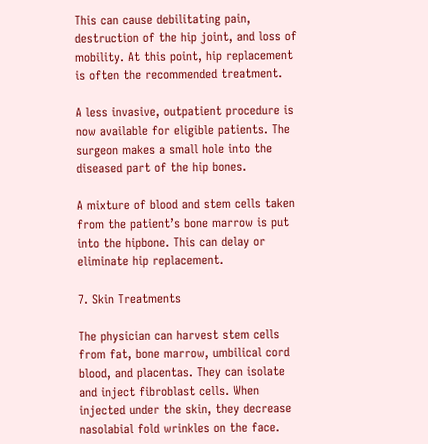This can cause debilitating pain, destruction of the hip joint, and loss of mobility. At this point, hip replacement is often the recommended treatment.

A less invasive, outpatient procedure is now available for eligible patients. The surgeon makes a small hole into the diseased part of the hip bones.

A mixture of blood and stem cells taken from the patient’s bone marrow is put into the hipbone. This can delay or eliminate hip replacement.

7. Skin Treatments

The physician can harvest stem cells from fat, bone marrow, umbilical cord blood, and placentas. They can isolate and inject fibroblast cells. When injected under the skin, they decrease nasolabial fold wrinkles on the face.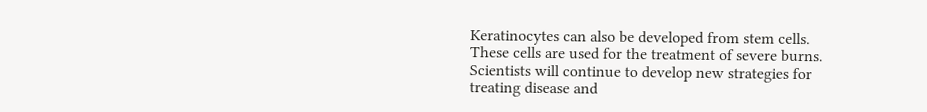Keratinocytes can also be developed from stem cells. These cells are used for the treatment of severe burns. Scientists will continue to develop new strategies for treating disease and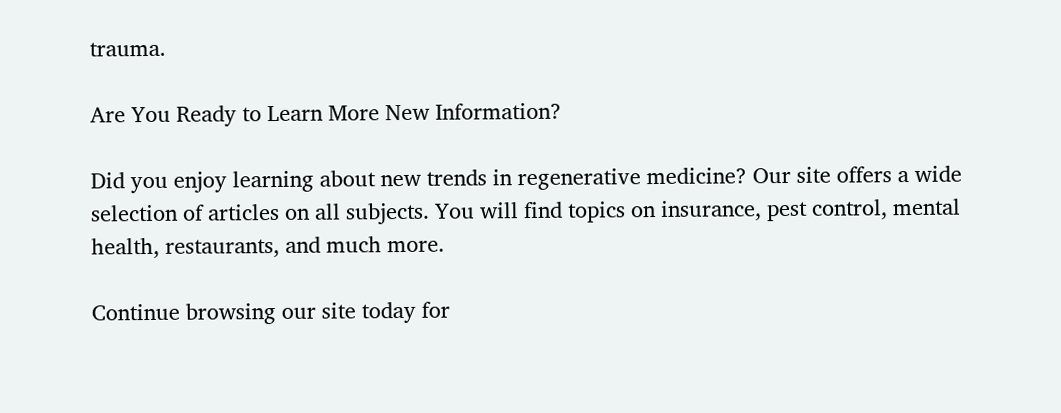trauma.

Are You Ready to Learn More New Information?

Did you enjoy learning about new trends in regenerative medicine? Our site offers a wide selection of articles on all subjects. You will find topics on insurance, pest control, mental health, restaurants, and much more.

Continue browsing our site today for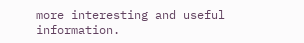more interesting and useful information.